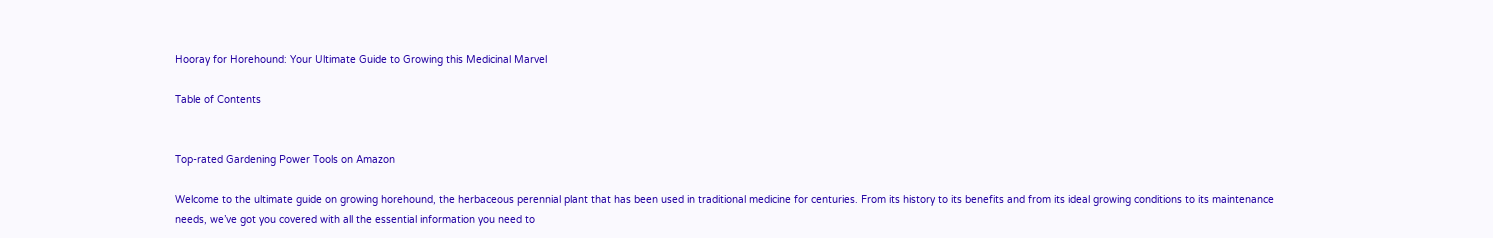Hooray for Horehound: Your Ultimate Guide to Growing this Medicinal Marvel

Table of Contents


Top-rated Gardening Power Tools on Amazon

Welcome to the ultimate guide on growing horehound, the herbaceous perennial plant that has been used in traditional medicine for centuries. From its history to its benefits and from its ideal growing conditions to its maintenance needs, we’ve got you covered with all the essential information you need to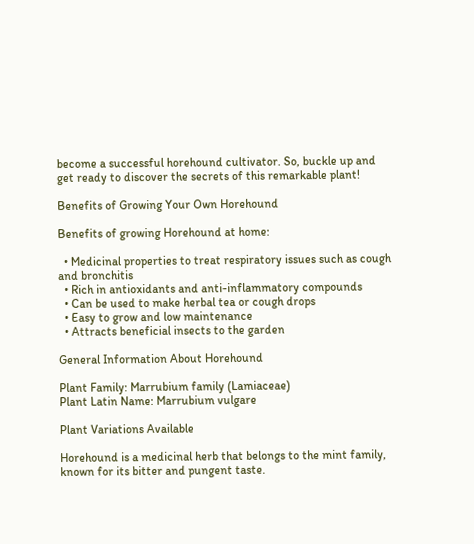become a successful horehound cultivator. So, buckle up and get ready to discover the secrets of this remarkable plant!

Benefits of Growing Your Own Horehound

Benefits of growing Horehound at home:

  • Medicinal properties to treat respiratory issues such as cough and bronchitis
  • Rich in antioxidants and anti-inflammatory compounds
  • Can be used to make herbal tea or cough drops
  • Easy to grow and low maintenance
  • Attracts beneficial insects to the garden

General Information About Horehound

Plant Family: Marrubium family (Lamiaceae)
Plant Latin Name: Marrubium vulgare

Plant Variations Available

Horehound is a medicinal herb that belongs to the mint family, known for its bitter and pungent taste.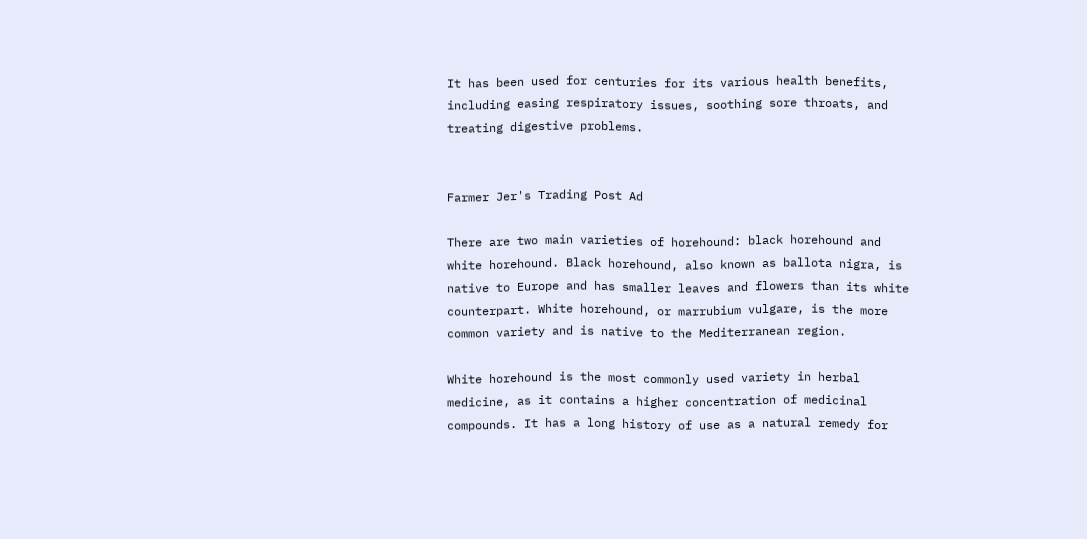It has been used for centuries for its various health benefits, including easing respiratory issues, soothing sore throats, and treating digestive problems.


Farmer Jer's Trading Post Ad

There are two main varieties of horehound: black horehound and white horehound. Black horehound, also known as ballota nigra, is native to Europe and has smaller leaves and flowers than its white counterpart. White horehound, or marrubium vulgare, is the more common variety and is native to the Mediterranean region.

White horehound is the most commonly used variety in herbal medicine, as it contains a higher concentration of medicinal compounds. It has a long history of use as a natural remedy for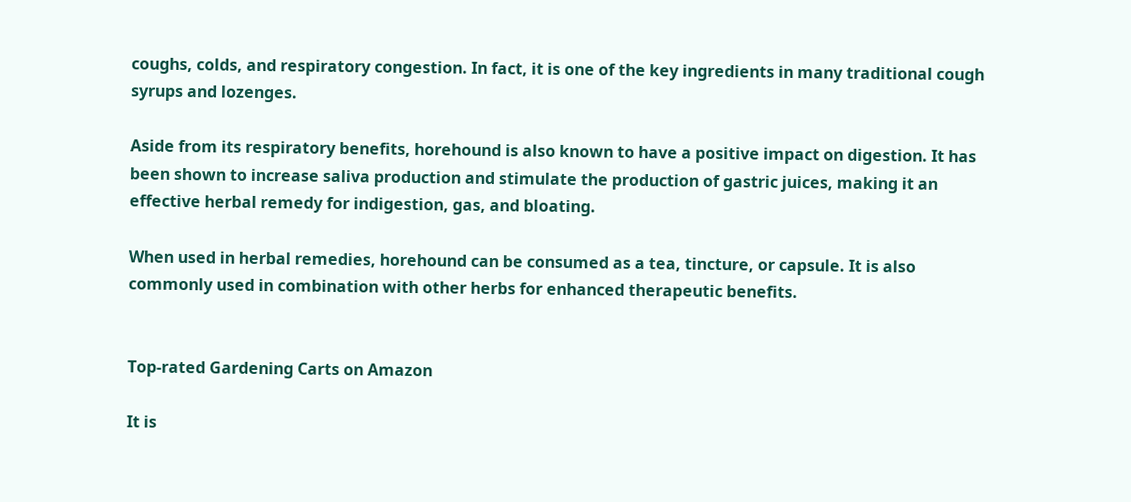coughs, colds, and respiratory congestion. In fact, it is one of the key ingredients in many traditional cough syrups and lozenges.

Aside from its respiratory benefits, horehound is also known to have a positive impact on digestion. It has been shown to increase saliva production and stimulate the production of gastric juices, making it an effective herbal remedy for indigestion, gas, and bloating.

When used in herbal remedies, horehound can be consumed as a tea, tincture, or capsule. It is also commonly used in combination with other herbs for enhanced therapeutic benefits.


Top-rated Gardening Carts on Amazon

It is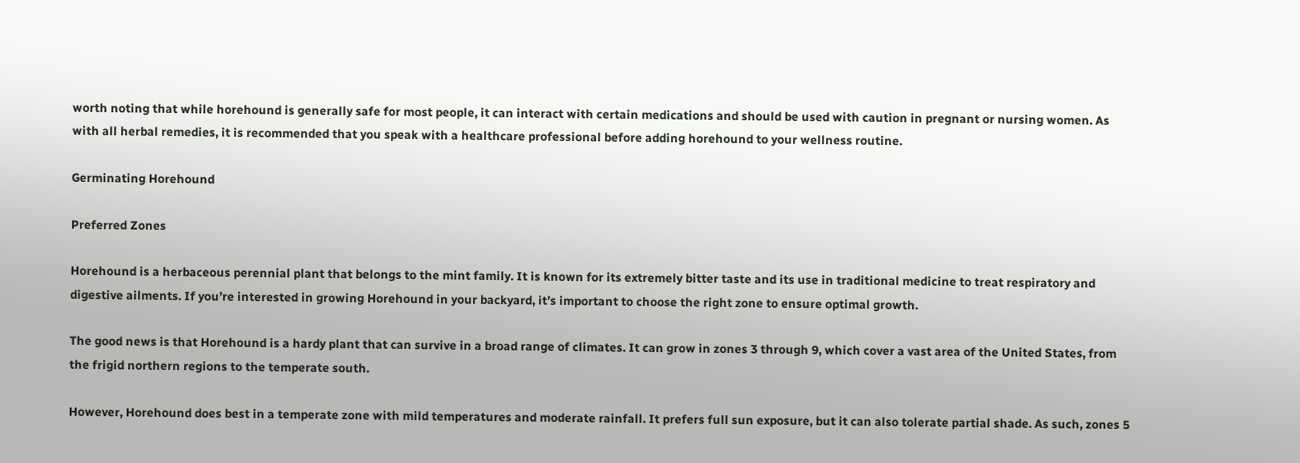worth noting that while horehound is generally safe for most people, it can interact with certain medications and should be used with caution in pregnant or nursing women. As with all herbal remedies, it is recommended that you speak with a healthcare professional before adding horehound to your wellness routine.

Germinating Horehound

Preferred Zones

Horehound is a herbaceous perennial plant that belongs to the mint family. It is known for its extremely bitter taste and its use in traditional medicine to treat respiratory and digestive ailments. If you’re interested in growing Horehound in your backyard, it’s important to choose the right zone to ensure optimal growth.

The good news is that Horehound is a hardy plant that can survive in a broad range of climates. It can grow in zones 3 through 9, which cover a vast area of the United States, from the frigid northern regions to the temperate south.

However, Horehound does best in a temperate zone with mild temperatures and moderate rainfall. It prefers full sun exposure, but it can also tolerate partial shade. As such, zones 5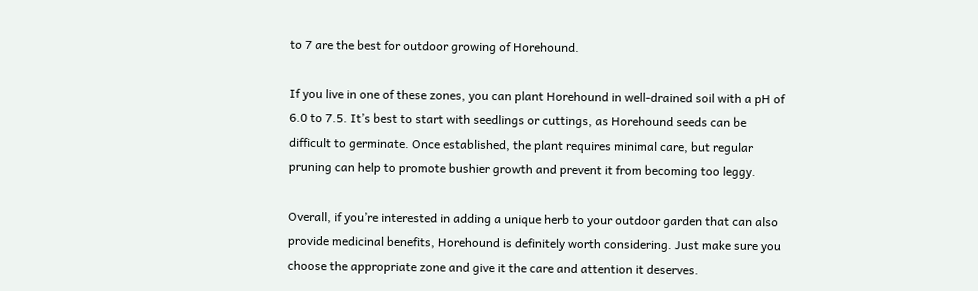to 7 are the best for outdoor growing of Horehound.

If you live in one of these zones, you can plant Horehound in well-drained soil with a pH of 6.0 to 7.5. It’s best to start with seedlings or cuttings, as Horehound seeds can be difficult to germinate. Once established, the plant requires minimal care, but regular pruning can help to promote bushier growth and prevent it from becoming too leggy.

Overall, if you’re interested in adding a unique herb to your outdoor garden that can also provide medicinal benefits, Horehound is definitely worth considering. Just make sure you choose the appropriate zone and give it the care and attention it deserves.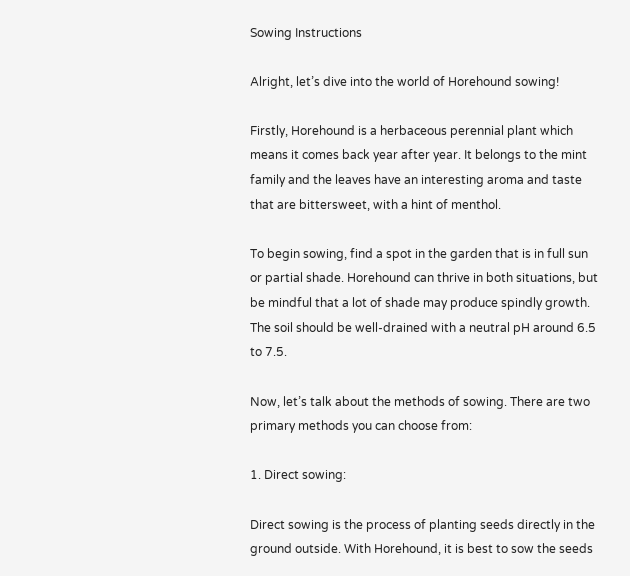Sowing Instructions

Alright, let’s dive into the world of Horehound sowing!

Firstly, Horehound is a herbaceous perennial plant which means it comes back year after year. It belongs to the mint family and the leaves have an interesting aroma and taste that are bittersweet, with a hint of menthol.

To begin sowing, find a spot in the garden that is in full sun or partial shade. Horehound can thrive in both situations, but be mindful that a lot of shade may produce spindly growth. The soil should be well-drained with a neutral pH around 6.5 to 7.5.

Now, let’s talk about the methods of sowing. There are two primary methods you can choose from:

1. Direct sowing:

Direct sowing is the process of planting seeds directly in the ground outside. With Horehound, it is best to sow the seeds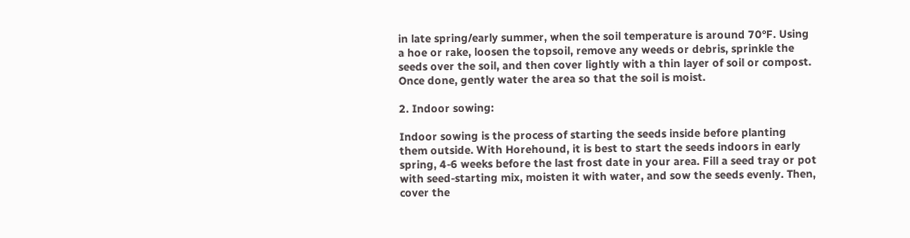in late spring/early summer, when the soil temperature is around 70°F. Using a hoe or rake, loosen the topsoil, remove any weeds or debris, sprinkle the seeds over the soil, and then cover lightly with a thin layer of soil or compost. Once done, gently water the area so that the soil is moist.

2. Indoor sowing:

Indoor sowing is the process of starting the seeds inside before planting them outside. With Horehound, it is best to start the seeds indoors in early spring, 4-6 weeks before the last frost date in your area. Fill a seed tray or pot with seed-starting mix, moisten it with water, and sow the seeds evenly. Then, cover the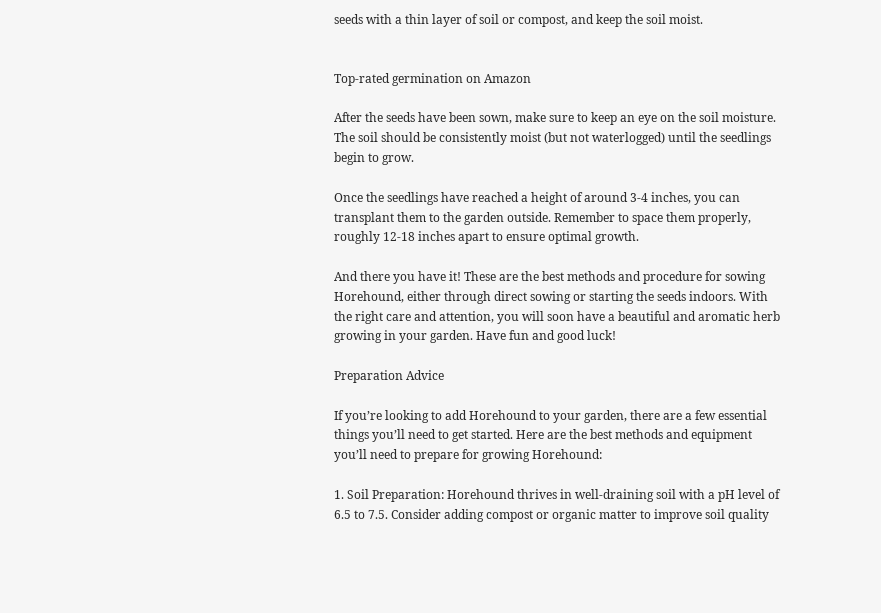seeds with a thin layer of soil or compost, and keep the soil moist.


Top-rated germination on Amazon

After the seeds have been sown, make sure to keep an eye on the soil moisture. The soil should be consistently moist (but not waterlogged) until the seedlings begin to grow.

Once the seedlings have reached a height of around 3-4 inches, you can transplant them to the garden outside. Remember to space them properly, roughly 12-18 inches apart to ensure optimal growth.

And there you have it! These are the best methods and procedure for sowing Horehound, either through direct sowing or starting the seeds indoors. With the right care and attention, you will soon have a beautiful and aromatic herb growing in your garden. Have fun and good luck!

Preparation Advice

If you’re looking to add Horehound to your garden, there are a few essential things you’ll need to get started. Here are the best methods and equipment you’ll need to prepare for growing Horehound:

1. Soil Preparation: Horehound thrives in well-draining soil with a pH level of 6.5 to 7.5. Consider adding compost or organic matter to improve soil quality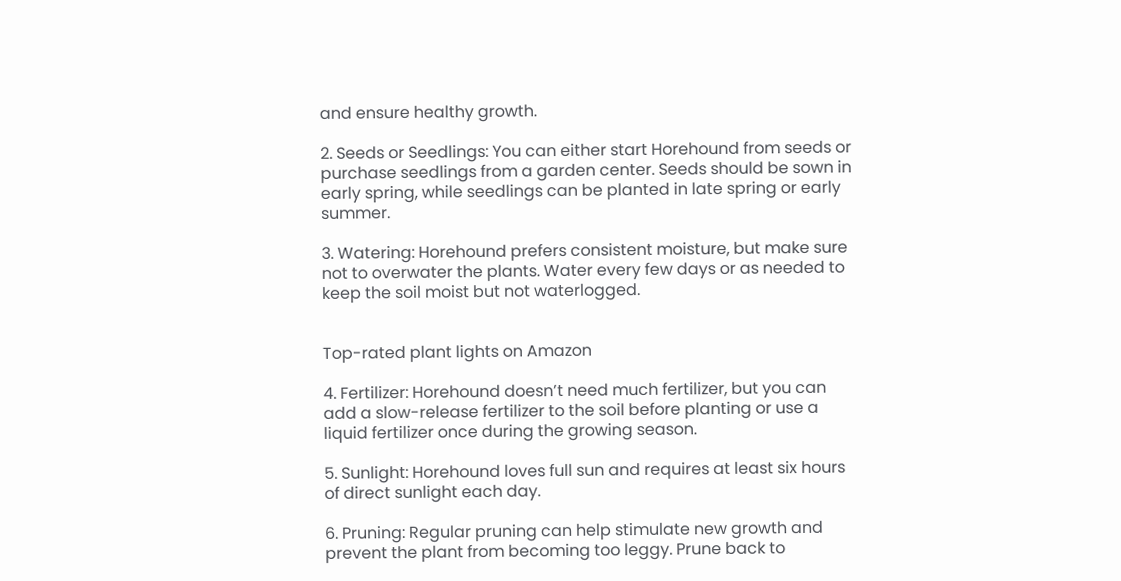and ensure healthy growth.

2. Seeds or Seedlings: You can either start Horehound from seeds or purchase seedlings from a garden center. Seeds should be sown in early spring, while seedlings can be planted in late spring or early summer.

3. Watering: Horehound prefers consistent moisture, but make sure not to overwater the plants. Water every few days or as needed to keep the soil moist but not waterlogged.


Top-rated plant lights on Amazon

4. Fertilizer: Horehound doesn’t need much fertilizer, but you can add a slow-release fertilizer to the soil before planting or use a liquid fertilizer once during the growing season.

5. Sunlight: Horehound loves full sun and requires at least six hours of direct sunlight each day.

6. Pruning: Regular pruning can help stimulate new growth and prevent the plant from becoming too leggy. Prune back to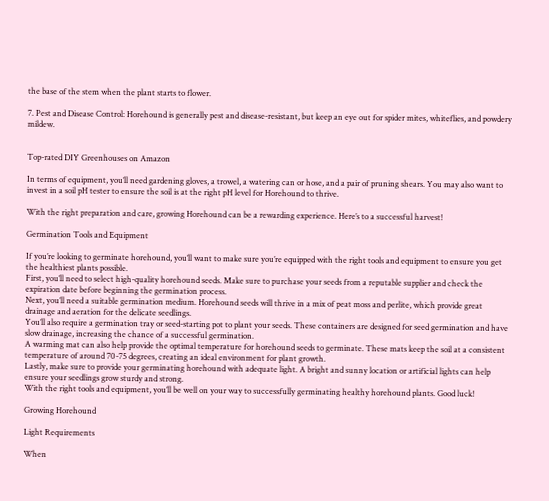the base of the stem when the plant starts to flower.

7. Pest and Disease Control: Horehound is generally pest and disease-resistant, but keep an eye out for spider mites, whiteflies, and powdery mildew.


Top-rated DIY Greenhouses on Amazon

In terms of equipment, you’ll need gardening gloves, a trowel, a watering can or hose, and a pair of pruning shears. You may also want to invest in a soil pH tester to ensure the soil is at the right pH level for Horehound to thrive.

With the right preparation and care, growing Horehound can be a rewarding experience. Here’s to a successful harvest!

Germination Tools and Equipment

If you’re looking to germinate horehound, you’ll want to make sure you’re equipped with the right tools and equipment to ensure you get the healthiest plants possible.
First, you’ll need to select high-quality horehound seeds. Make sure to purchase your seeds from a reputable supplier and check the expiration date before beginning the germination process.
Next, you’ll need a suitable germination medium. Horehound seeds will thrive in a mix of peat moss and perlite, which provide great drainage and aeration for the delicate seedlings.
You’ll also require a germination tray or seed-starting pot to plant your seeds. These containers are designed for seed germination and have slow drainage, increasing the chance of a successful germination.
A warming mat can also help provide the optimal temperature for horehound seeds to germinate. These mats keep the soil at a consistent temperature of around 70-75 degrees, creating an ideal environment for plant growth.
Lastly, make sure to provide your germinating horehound with adequate light. A bright and sunny location or artificial lights can help ensure your seedlings grow sturdy and strong.
With the right tools and equipment, you’ll be well on your way to successfully germinating healthy horehound plants. Good luck!

Growing Horehound

Light Requirements

When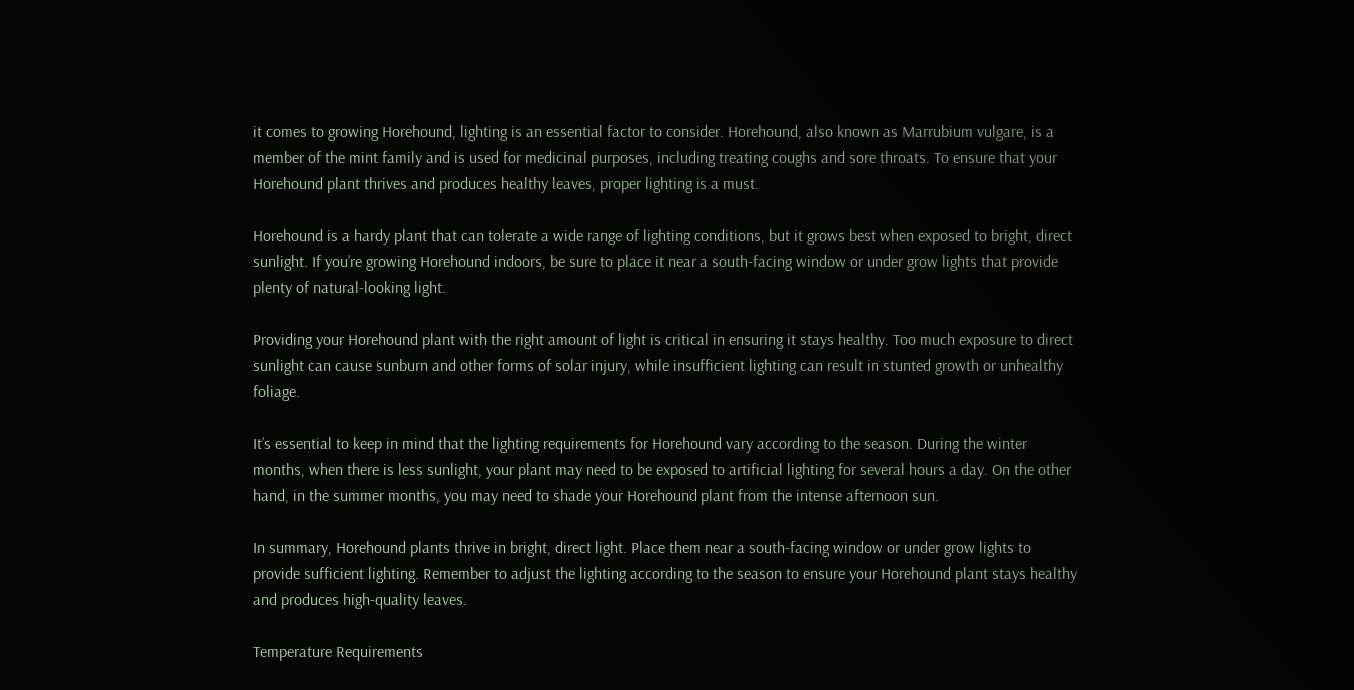it comes to growing Horehound, lighting is an essential factor to consider. Horehound, also known as Marrubium vulgare, is a member of the mint family and is used for medicinal purposes, including treating coughs and sore throats. To ensure that your Horehound plant thrives and produces healthy leaves, proper lighting is a must.

Horehound is a hardy plant that can tolerate a wide range of lighting conditions, but it grows best when exposed to bright, direct sunlight. If you’re growing Horehound indoors, be sure to place it near a south-facing window or under grow lights that provide plenty of natural-looking light.

Providing your Horehound plant with the right amount of light is critical in ensuring it stays healthy. Too much exposure to direct sunlight can cause sunburn and other forms of solar injury, while insufficient lighting can result in stunted growth or unhealthy foliage.

It’s essential to keep in mind that the lighting requirements for Horehound vary according to the season. During the winter months, when there is less sunlight, your plant may need to be exposed to artificial lighting for several hours a day. On the other hand, in the summer months, you may need to shade your Horehound plant from the intense afternoon sun.

In summary, Horehound plants thrive in bright, direct light. Place them near a south-facing window or under grow lights to provide sufficient lighting. Remember to adjust the lighting according to the season to ensure your Horehound plant stays healthy and produces high-quality leaves.

Temperature Requirements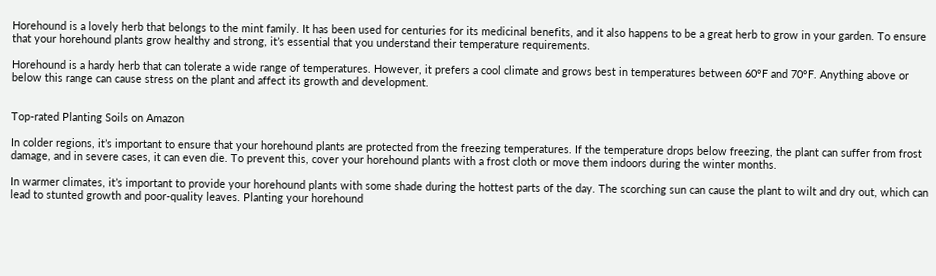Horehound is a lovely herb that belongs to the mint family. It has been used for centuries for its medicinal benefits, and it also happens to be a great herb to grow in your garden. To ensure that your horehound plants grow healthy and strong, it’s essential that you understand their temperature requirements.

Horehound is a hardy herb that can tolerate a wide range of temperatures. However, it prefers a cool climate and grows best in temperatures between 60°F and 70°F. Anything above or below this range can cause stress on the plant and affect its growth and development.


Top-rated Planting Soils on Amazon

In colder regions, it’s important to ensure that your horehound plants are protected from the freezing temperatures. If the temperature drops below freezing, the plant can suffer from frost damage, and in severe cases, it can even die. To prevent this, cover your horehound plants with a frost cloth or move them indoors during the winter months.

In warmer climates, it’s important to provide your horehound plants with some shade during the hottest parts of the day. The scorching sun can cause the plant to wilt and dry out, which can lead to stunted growth and poor-quality leaves. Planting your horehound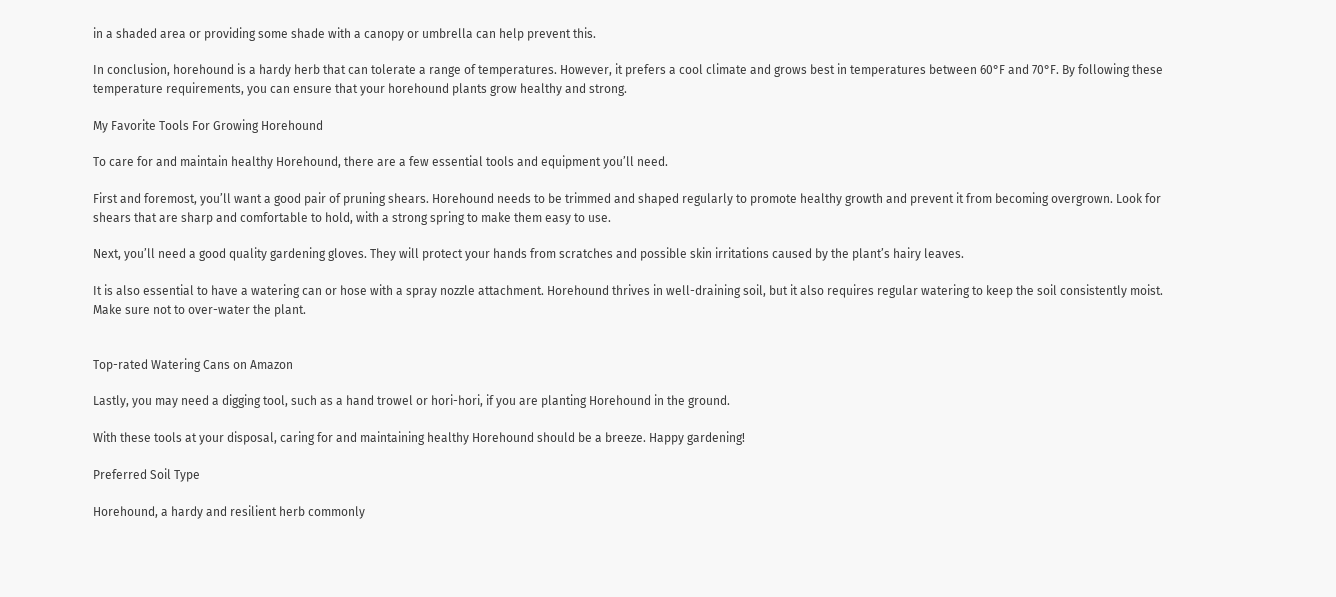in a shaded area or providing some shade with a canopy or umbrella can help prevent this.

In conclusion, horehound is a hardy herb that can tolerate a range of temperatures. However, it prefers a cool climate and grows best in temperatures between 60°F and 70°F. By following these temperature requirements, you can ensure that your horehound plants grow healthy and strong.

My Favorite Tools For Growing Horehound

To care for and maintain healthy Horehound, there are a few essential tools and equipment you’ll need.

First and foremost, you’ll want a good pair of pruning shears. Horehound needs to be trimmed and shaped regularly to promote healthy growth and prevent it from becoming overgrown. Look for shears that are sharp and comfortable to hold, with a strong spring to make them easy to use.

Next, you’ll need a good quality gardening gloves. They will protect your hands from scratches and possible skin irritations caused by the plant’s hairy leaves.

It is also essential to have a watering can or hose with a spray nozzle attachment. Horehound thrives in well-draining soil, but it also requires regular watering to keep the soil consistently moist. Make sure not to over-water the plant.


Top-rated Watering Cans on Amazon

Lastly, you may need a digging tool, such as a hand trowel or hori-hori, if you are planting Horehound in the ground.

With these tools at your disposal, caring for and maintaining healthy Horehound should be a breeze. Happy gardening!

Preferred Soil Type

Horehound, a hardy and resilient herb commonly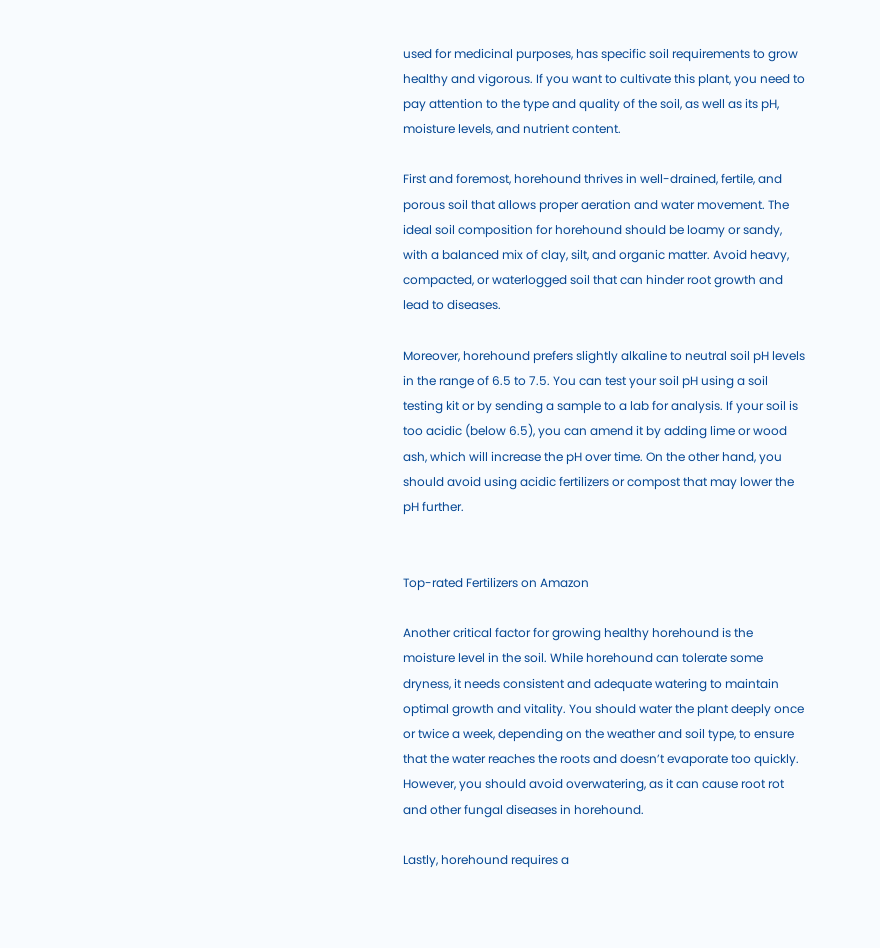used for medicinal purposes, has specific soil requirements to grow healthy and vigorous. If you want to cultivate this plant, you need to pay attention to the type and quality of the soil, as well as its pH, moisture levels, and nutrient content.

First and foremost, horehound thrives in well-drained, fertile, and porous soil that allows proper aeration and water movement. The ideal soil composition for horehound should be loamy or sandy, with a balanced mix of clay, silt, and organic matter. Avoid heavy, compacted, or waterlogged soil that can hinder root growth and lead to diseases.

Moreover, horehound prefers slightly alkaline to neutral soil pH levels in the range of 6.5 to 7.5. You can test your soil pH using a soil testing kit or by sending a sample to a lab for analysis. If your soil is too acidic (below 6.5), you can amend it by adding lime or wood ash, which will increase the pH over time. On the other hand, you should avoid using acidic fertilizers or compost that may lower the pH further.


Top-rated Fertilizers on Amazon

Another critical factor for growing healthy horehound is the moisture level in the soil. While horehound can tolerate some dryness, it needs consistent and adequate watering to maintain optimal growth and vitality. You should water the plant deeply once or twice a week, depending on the weather and soil type, to ensure that the water reaches the roots and doesn’t evaporate too quickly. However, you should avoid overwatering, as it can cause root rot and other fungal diseases in horehound.

Lastly, horehound requires a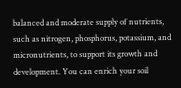balanced and moderate supply of nutrients, such as nitrogen, phosphorus, potassium, and micronutrients, to support its growth and development. You can enrich your soil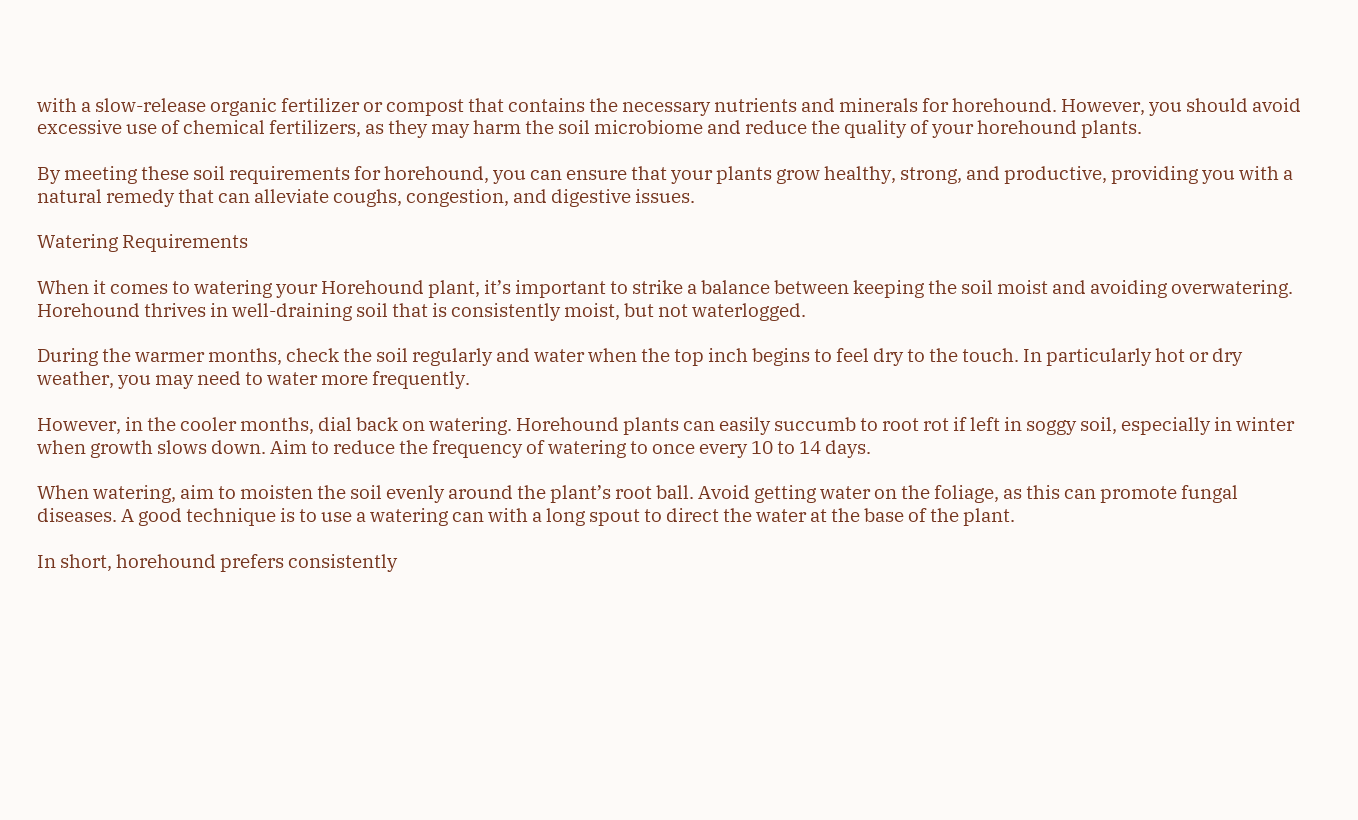with a slow-release organic fertilizer or compost that contains the necessary nutrients and minerals for horehound. However, you should avoid excessive use of chemical fertilizers, as they may harm the soil microbiome and reduce the quality of your horehound plants.

By meeting these soil requirements for horehound, you can ensure that your plants grow healthy, strong, and productive, providing you with a natural remedy that can alleviate coughs, congestion, and digestive issues.

Watering Requirements

When it comes to watering your Horehound plant, it’s important to strike a balance between keeping the soil moist and avoiding overwatering. Horehound thrives in well-draining soil that is consistently moist, but not waterlogged.

During the warmer months, check the soil regularly and water when the top inch begins to feel dry to the touch. In particularly hot or dry weather, you may need to water more frequently.

However, in the cooler months, dial back on watering. Horehound plants can easily succumb to root rot if left in soggy soil, especially in winter when growth slows down. Aim to reduce the frequency of watering to once every 10 to 14 days.

When watering, aim to moisten the soil evenly around the plant’s root ball. Avoid getting water on the foliage, as this can promote fungal diseases. A good technique is to use a watering can with a long spout to direct the water at the base of the plant.

In short, horehound prefers consistently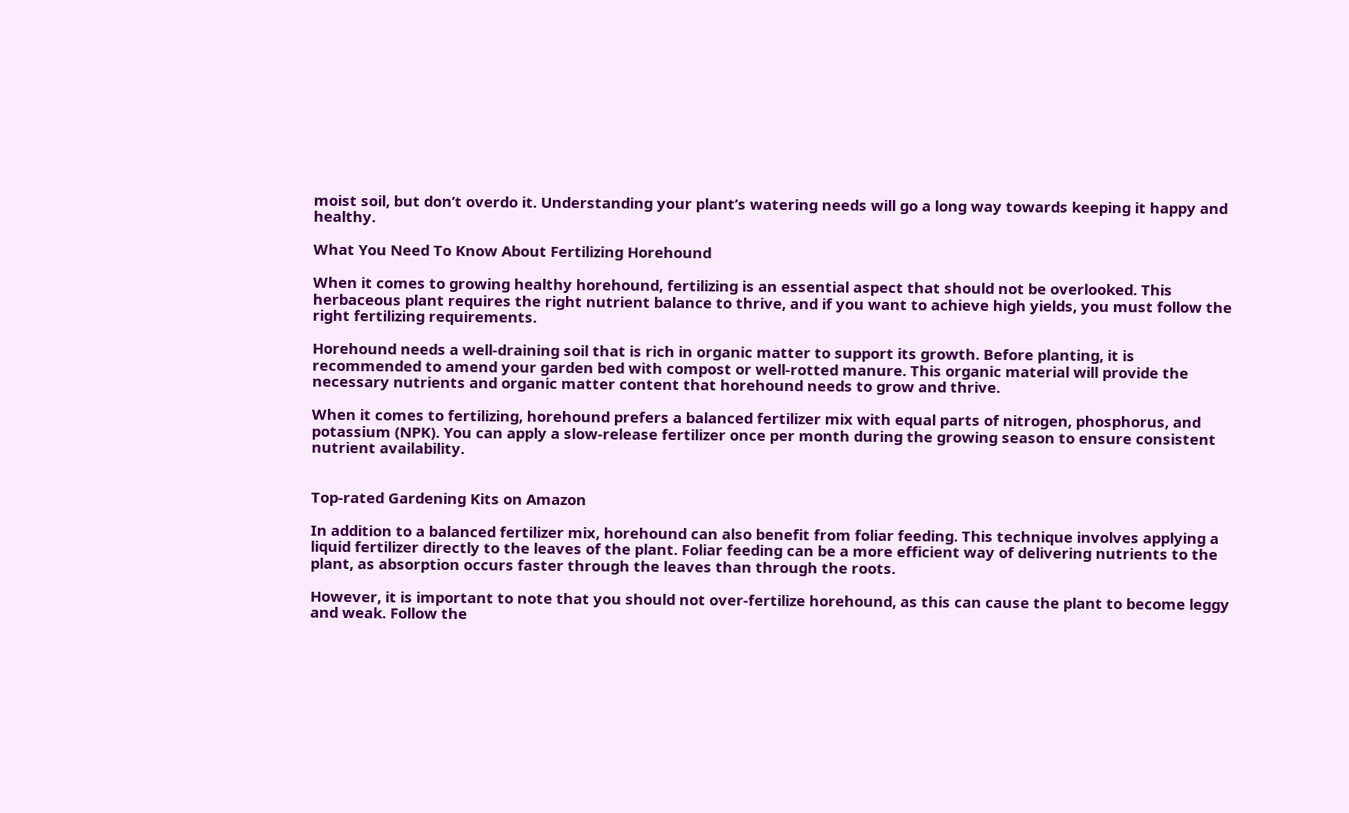moist soil, but don’t overdo it. Understanding your plant’s watering needs will go a long way towards keeping it happy and healthy.

What You Need To Know About Fertilizing Horehound

When it comes to growing healthy horehound, fertilizing is an essential aspect that should not be overlooked. This herbaceous plant requires the right nutrient balance to thrive, and if you want to achieve high yields, you must follow the right fertilizing requirements.

Horehound needs a well-draining soil that is rich in organic matter to support its growth. Before planting, it is recommended to amend your garden bed with compost or well-rotted manure. This organic material will provide the necessary nutrients and organic matter content that horehound needs to grow and thrive.

When it comes to fertilizing, horehound prefers a balanced fertilizer mix with equal parts of nitrogen, phosphorus, and potassium (NPK). You can apply a slow-release fertilizer once per month during the growing season to ensure consistent nutrient availability.


Top-rated Gardening Kits on Amazon

In addition to a balanced fertilizer mix, horehound can also benefit from foliar feeding. This technique involves applying a liquid fertilizer directly to the leaves of the plant. Foliar feeding can be a more efficient way of delivering nutrients to the plant, as absorption occurs faster through the leaves than through the roots.

However, it is important to note that you should not over-fertilize horehound, as this can cause the plant to become leggy and weak. Follow the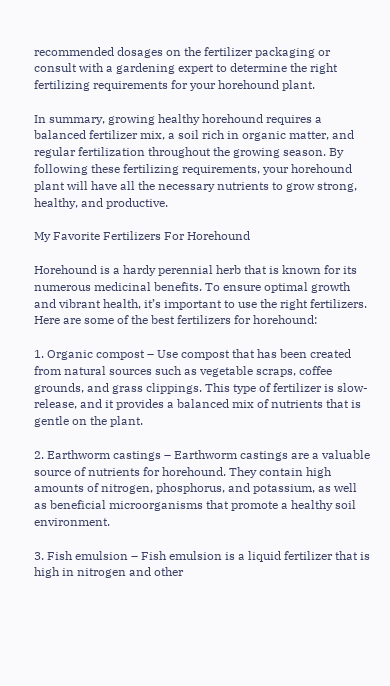recommended dosages on the fertilizer packaging or consult with a gardening expert to determine the right fertilizing requirements for your horehound plant.

In summary, growing healthy horehound requires a balanced fertilizer mix, a soil rich in organic matter, and regular fertilization throughout the growing season. By following these fertilizing requirements, your horehound plant will have all the necessary nutrients to grow strong, healthy, and productive.

My Favorite Fertilizers For Horehound

Horehound is a hardy perennial herb that is known for its numerous medicinal benefits. To ensure optimal growth and vibrant health, it’s important to use the right fertilizers. Here are some of the best fertilizers for horehound:

1. Organic compost – Use compost that has been created from natural sources such as vegetable scraps, coffee grounds, and grass clippings. This type of fertilizer is slow-release, and it provides a balanced mix of nutrients that is gentle on the plant.

2. Earthworm castings – Earthworm castings are a valuable source of nutrients for horehound. They contain high amounts of nitrogen, phosphorus, and potassium, as well as beneficial microorganisms that promote a healthy soil environment.

3. Fish emulsion – Fish emulsion is a liquid fertilizer that is high in nitrogen and other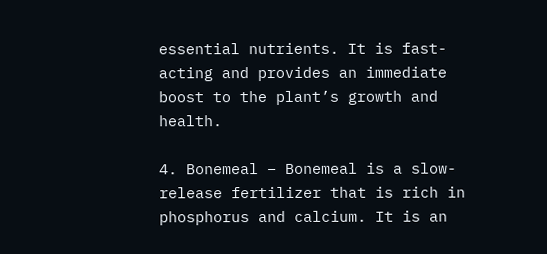essential nutrients. It is fast-acting and provides an immediate boost to the plant’s growth and health.

4. Bonemeal – Bonemeal is a slow-release fertilizer that is rich in phosphorus and calcium. It is an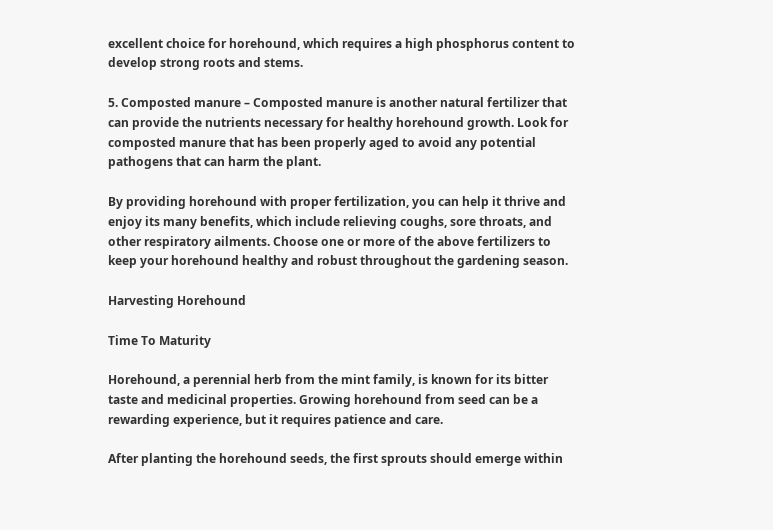excellent choice for horehound, which requires a high phosphorus content to develop strong roots and stems.

5. Composted manure – Composted manure is another natural fertilizer that can provide the nutrients necessary for healthy horehound growth. Look for composted manure that has been properly aged to avoid any potential pathogens that can harm the plant.

By providing horehound with proper fertilization, you can help it thrive and enjoy its many benefits, which include relieving coughs, sore throats, and other respiratory ailments. Choose one or more of the above fertilizers to keep your horehound healthy and robust throughout the gardening season.

Harvesting Horehound

Time To Maturity

Horehound, a perennial herb from the mint family, is known for its bitter taste and medicinal properties. Growing horehound from seed can be a rewarding experience, but it requires patience and care.

After planting the horehound seeds, the first sprouts should emerge within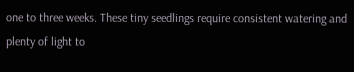one to three weeks. These tiny seedlings require consistent watering and plenty of light to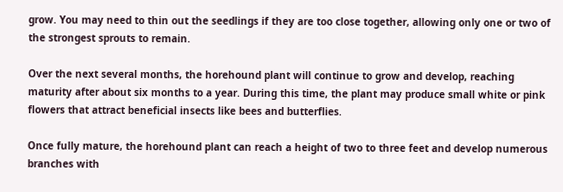grow. You may need to thin out the seedlings if they are too close together, allowing only one or two of the strongest sprouts to remain.

Over the next several months, the horehound plant will continue to grow and develop, reaching maturity after about six months to a year. During this time, the plant may produce small white or pink flowers that attract beneficial insects like bees and butterflies.

Once fully mature, the horehound plant can reach a height of two to three feet and develop numerous branches with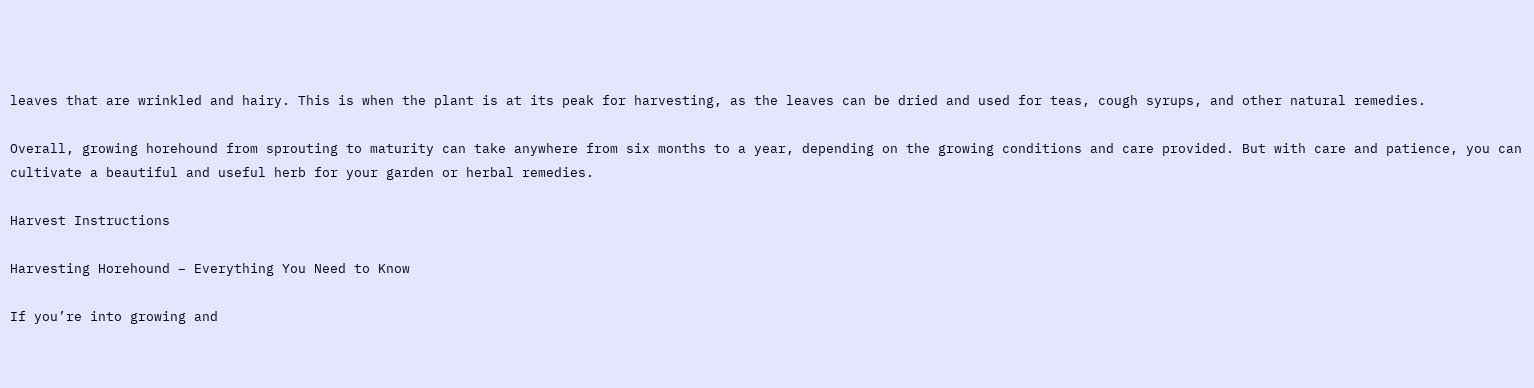leaves that are wrinkled and hairy. This is when the plant is at its peak for harvesting, as the leaves can be dried and used for teas, cough syrups, and other natural remedies.

Overall, growing horehound from sprouting to maturity can take anywhere from six months to a year, depending on the growing conditions and care provided. But with care and patience, you can cultivate a beautiful and useful herb for your garden or herbal remedies.

Harvest Instructions

Harvesting Horehound – Everything You Need to Know

If you’re into growing and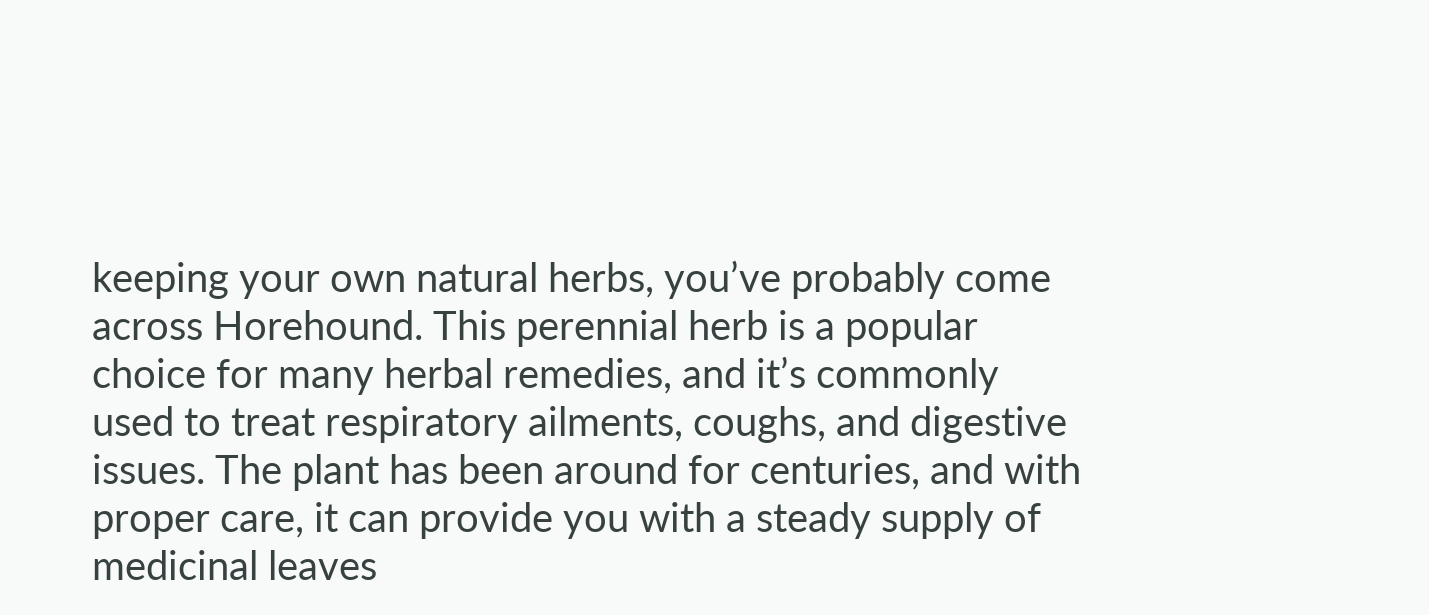keeping your own natural herbs, you’ve probably come across Horehound. This perennial herb is a popular choice for many herbal remedies, and it’s commonly used to treat respiratory ailments, coughs, and digestive issues. The plant has been around for centuries, and with proper care, it can provide you with a steady supply of medicinal leaves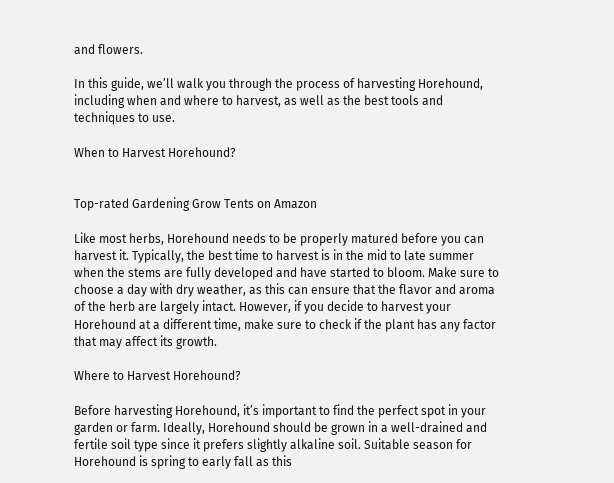and flowers.

In this guide, we’ll walk you through the process of harvesting Horehound, including when and where to harvest, as well as the best tools and techniques to use.

When to Harvest Horehound?


Top-rated Gardening Grow Tents on Amazon

Like most herbs, Horehound needs to be properly matured before you can harvest it. Typically, the best time to harvest is in the mid to late summer when the stems are fully developed and have started to bloom. Make sure to choose a day with dry weather, as this can ensure that the flavor and aroma of the herb are largely intact. However, if you decide to harvest your Horehound at a different time, make sure to check if the plant has any factor that may affect its growth.

Where to Harvest Horehound?

Before harvesting Horehound, it’s important to find the perfect spot in your garden or farm. Ideally, Horehound should be grown in a well-drained and fertile soil type since it prefers slightly alkaline soil. Suitable season for Horehound is spring to early fall as this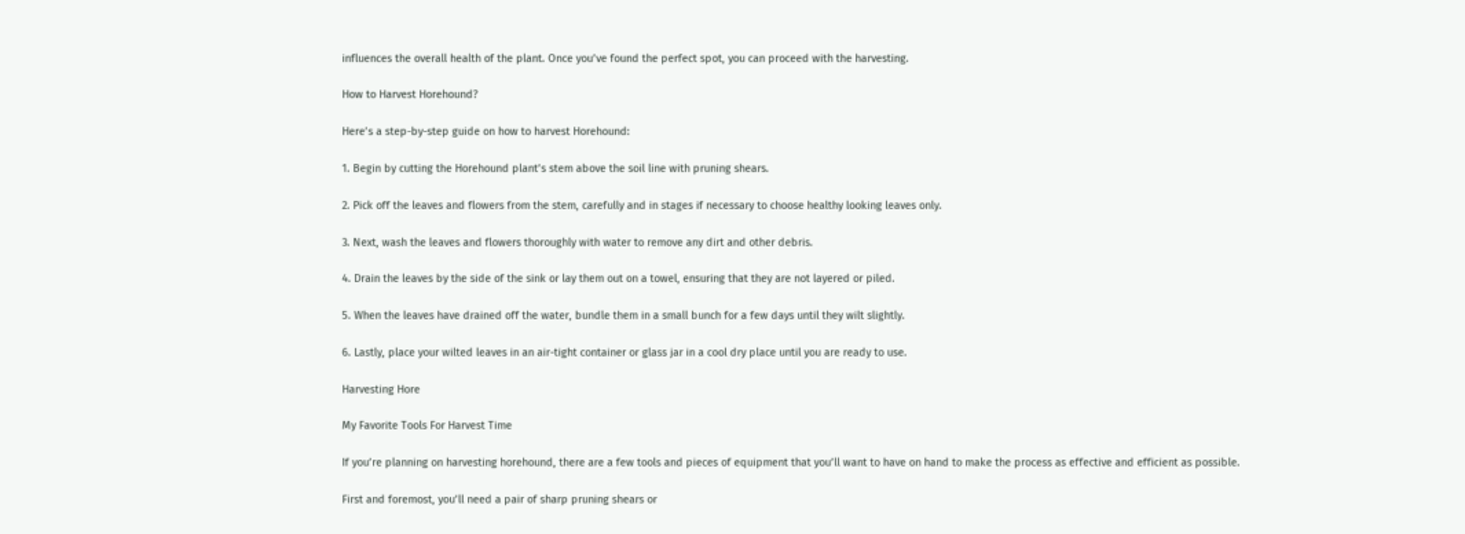influences the overall health of the plant. Once you’ve found the perfect spot, you can proceed with the harvesting.

How to Harvest Horehound?

Here’s a step-by-step guide on how to harvest Horehound:

1. Begin by cutting the Horehound plant’s stem above the soil line with pruning shears.

2. Pick off the leaves and flowers from the stem, carefully and in stages if necessary to choose healthy looking leaves only.

3. Next, wash the leaves and flowers thoroughly with water to remove any dirt and other debris.

4. Drain the leaves by the side of the sink or lay them out on a towel, ensuring that they are not layered or piled.

5. When the leaves have drained off the water, bundle them in a small bunch for a few days until they wilt slightly.

6. Lastly, place your wilted leaves in an air-tight container or glass jar in a cool dry place until you are ready to use.

Harvesting Hore

My Favorite Tools For Harvest Time

If you’re planning on harvesting horehound, there are a few tools and pieces of equipment that you’ll want to have on hand to make the process as effective and efficient as possible.

First and foremost, you’ll need a pair of sharp pruning shears or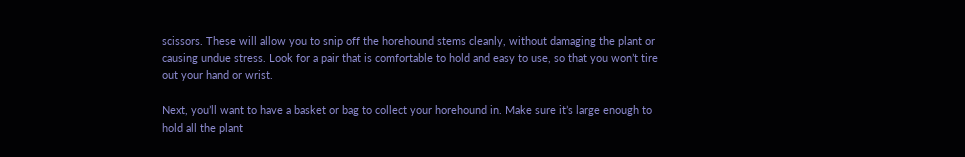scissors. These will allow you to snip off the horehound stems cleanly, without damaging the plant or causing undue stress. Look for a pair that is comfortable to hold and easy to use, so that you won’t tire out your hand or wrist.

Next, you’ll want to have a basket or bag to collect your horehound in. Make sure it’s large enough to hold all the plant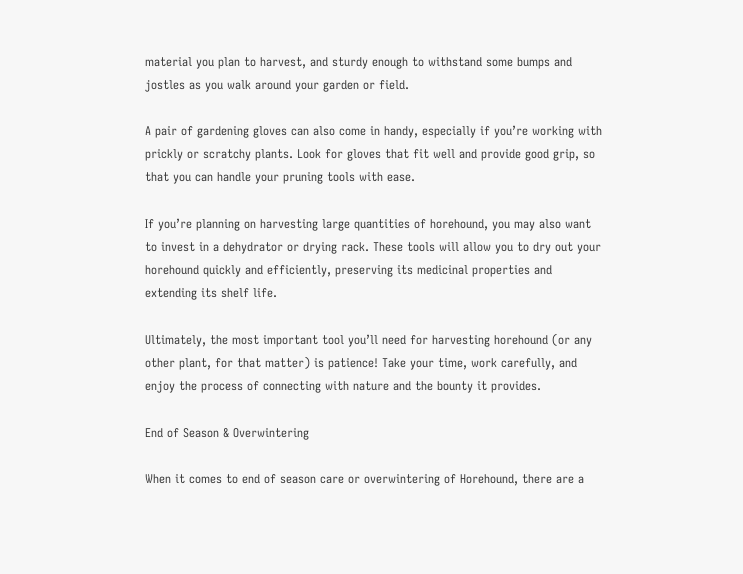material you plan to harvest, and sturdy enough to withstand some bumps and jostles as you walk around your garden or field.

A pair of gardening gloves can also come in handy, especially if you’re working with prickly or scratchy plants. Look for gloves that fit well and provide good grip, so that you can handle your pruning tools with ease.

If you’re planning on harvesting large quantities of horehound, you may also want to invest in a dehydrator or drying rack. These tools will allow you to dry out your horehound quickly and efficiently, preserving its medicinal properties and extending its shelf life.

Ultimately, the most important tool you’ll need for harvesting horehound (or any other plant, for that matter) is patience! Take your time, work carefully, and enjoy the process of connecting with nature and the bounty it provides.

End of Season & Overwintering

When it comes to end of season care or overwintering of Horehound, there are a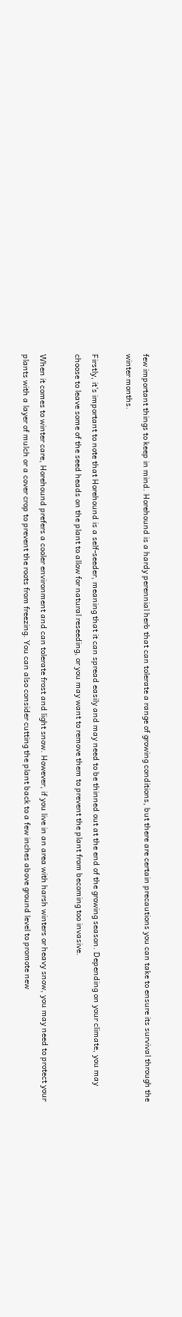few important things to keep in mind. Horehound is a hardy perennial herb that can tolerate a range of growing conditions, but there are certain precautions you can take to ensure its survival through the winter months.

Firstly, it’s important to note that Horehound is a self-seeder, meaning that it can spread easily and may need to be thinned out at the end of the growing season. Depending on your climate, you may choose to leave some of the seed heads on the plant to allow for natural reseeding, or you may want to remove them to prevent the plant from becoming too invasive.

When it comes to winter care, Horehound prefers a cooler environment and can tolerate frost and light snow. However, if you live in an area with harsh winters or heavy snow, you may need to protect your plants with a layer of mulch or a cover crop to prevent the roots from freezing. You can also consider cutting the plant back to a few inches above ground level to promote new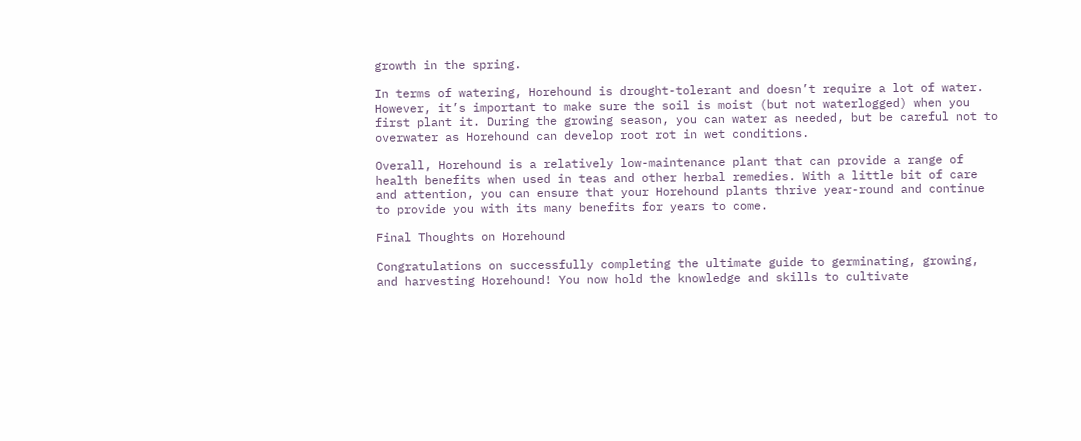growth in the spring.

In terms of watering, Horehound is drought-tolerant and doesn’t require a lot of water. However, it’s important to make sure the soil is moist (but not waterlogged) when you first plant it. During the growing season, you can water as needed, but be careful not to overwater as Horehound can develop root rot in wet conditions.

Overall, Horehound is a relatively low-maintenance plant that can provide a range of health benefits when used in teas and other herbal remedies. With a little bit of care and attention, you can ensure that your Horehound plants thrive year-round and continue to provide you with its many benefits for years to come.

Final Thoughts on Horehound

Congratulations on successfully completing the ultimate guide to germinating, growing, and harvesting Horehound! You now hold the knowledge and skills to cultivate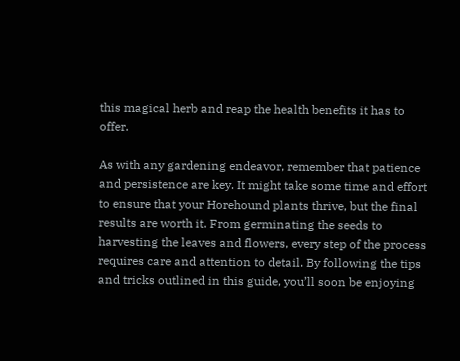this magical herb and reap the health benefits it has to offer.

As with any gardening endeavor, remember that patience and persistence are key. It might take some time and effort to ensure that your Horehound plants thrive, but the final results are worth it. From germinating the seeds to harvesting the leaves and flowers, every step of the process requires care and attention to detail. By following the tips and tricks outlined in this guide, you’ll soon be enjoying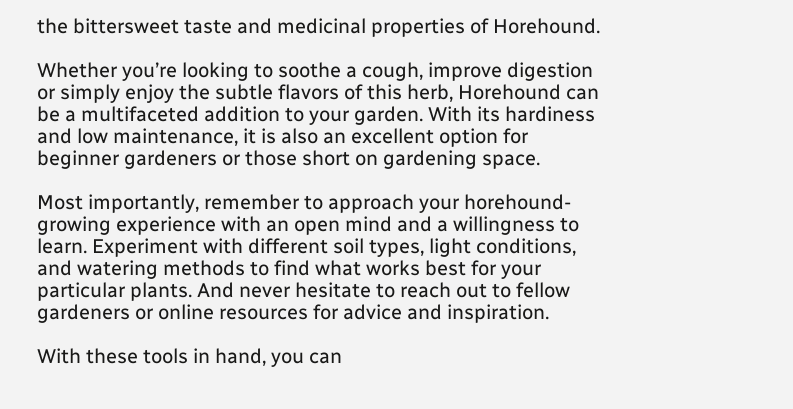the bittersweet taste and medicinal properties of Horehound.

Whether you’re looking to soothe a cough, improve digestion or simply enjoy the subtle flavors of this herb, Horehound can be a multifaceted addition to your garden. With its hardiness and low maintenance, it is also an excellent option for beginner gardeners or those short on gardening space.

Most importantly, remember to approach your horehound-growing experience with an open mind and a willingness to learn. Experiment with different soil types, light conditions, and watering methods to find what works best for your particular plants. And never hesitate to reach out to fellow gardeners or online resources for advice and inspiration.

With these tools in hand, you can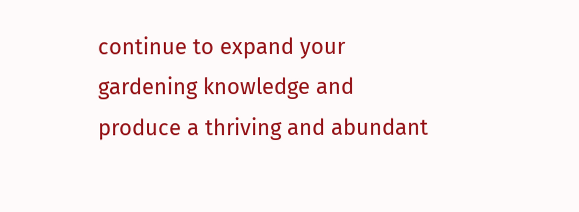continue to expand your gardening knowledge and produce a thriving and abundant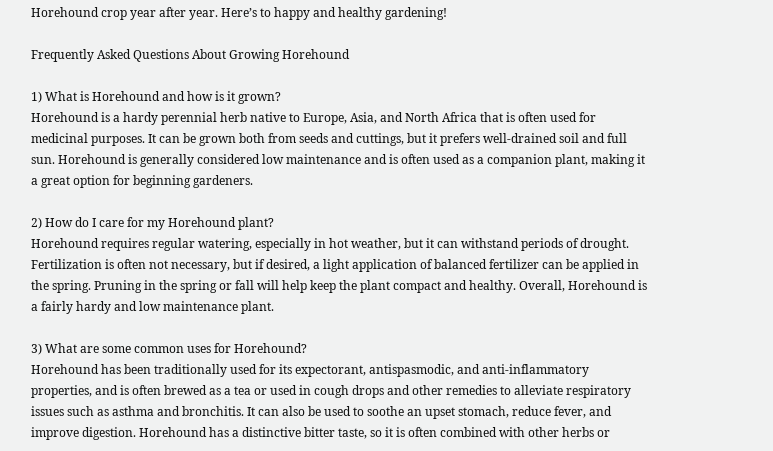Horehound crop year after year. Here’s to happy and healthy gardening!

Frequently Asked Questions About Growing Horehound

1) What is Horehound and how is it grown?
Horehound is a hardy perennial herb native to Europe, Asia, and North Africa that is often used for medicinal purposes. It can be grown both from seeds and cuttings, but it prefers well-drained soil and full sun. Horehound is generally considered low maintenance and is often used as a companion plant, making it a great option for beginning gardeners.

2) How do I care for my Horehound plant?
Horehound requires regular watering, especially in hot weather, but it can withstand periods of drought. Fertilization is often not necessary, but if desired, a light application of balanced fertilizer can be applied in the spring. Pruning in the spring or fall will help keep the plant compact and healthy. Overall, Horehound is a fairly hardy and low maintenance plant.

3) What are some common uses for Horehound?
Horehound has been traditionally used for its expectorant, antispasmodic, and anti-inflammatory properties, and is often brewed as a tea or used in cough drops and other remedies to alleviate respiratory issues such as asthma and bronchitis. It can also be used to soothe an upset stomach, reduce fever, and improve digestion. Horehound has a distinctive bitter taste, so it is often combined with other herbs or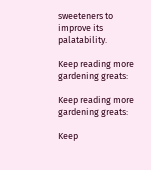sweeteners to improve its palatability.

Keep reading more gardening greats:

Keep reading more gardening greats:

Keep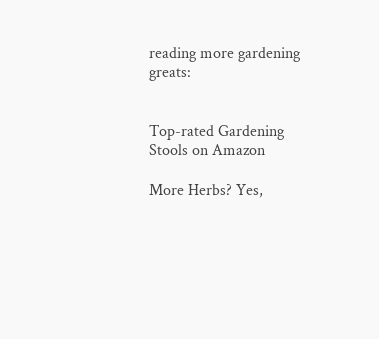reading more gardening greats:


Top-rated Gardening Stools on Amazon

More Herbs? Yes,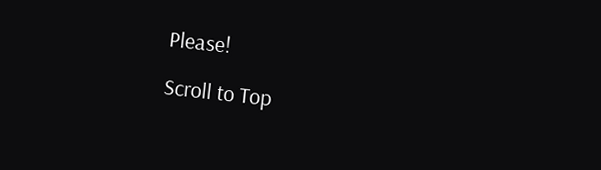Please!

Scroll to Top